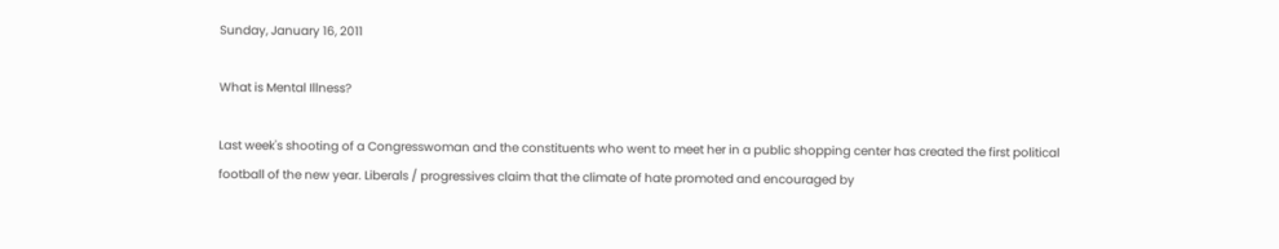Sunday, January 16, 2011

What is Mental Illness?

Last week's shooting of a Congresswoman and the constituents who went to meet her in a public shopping center has created the first political football of the new year. Liberals / progressives claim that the climate of hate promoted and encouraged by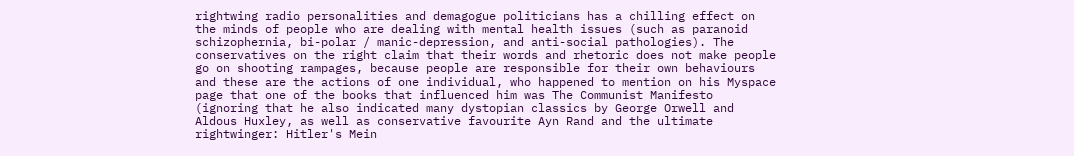rightwing radio personalities and demagogue politicians has a chilling effect on the minds of people who are dealing with mental health issues (such as paranoid schizophernia, bi-polar / manic-depression, and anti-social pathologies). The conservatives on the right claim that their words and rhetoric does not make people go on shooting rampages, because people are responsible for their own behaviours and these are the actions of one individual, who happened to mention on his Myspace page that one of the books that influenced him was The Communist Manifesto (ignoring that he also indicated many dystopian classics by George Orwell and Aldous Huxley, as well as conservative favourite Ayn Rand and the ultimate rightwinger: Hitler's Mein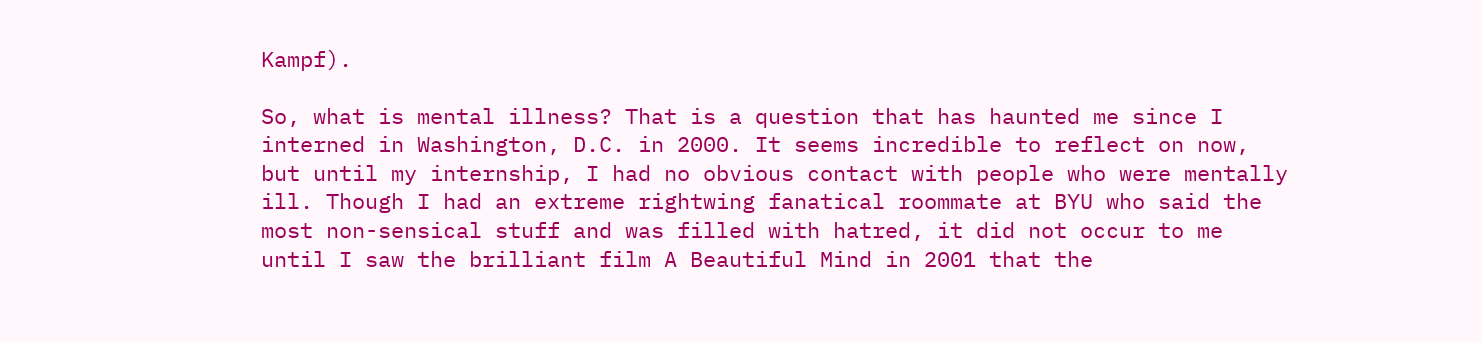Kampf).

So, what is mental illness? That is a question that has haunted me since I interned in Washington, D.C. in 2000. It seems incredible to reflect on now, but until my internship, I had no obvious contact with people who were mentally ill. Though I had an extreme rightwing fanatical roommate at BYU who said the most non-sensical stuff and was filled with hatred, it did not occur to me until I saw the brilliant film A Beautiful Mind in 2001 that the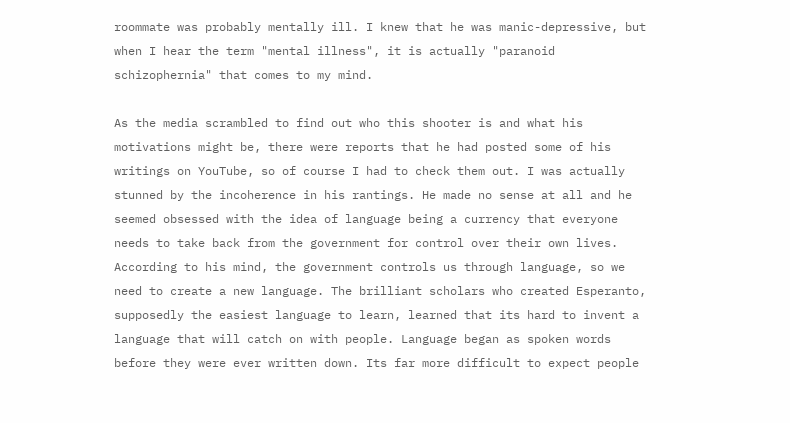roommate was probably mentally ill. I knew that he was manic-depressive, but when I hear the term "mental illness", it is actually "paranoid schizophernia" that comes to my mind.

As the media scrambled to find out who this shooter is and what his motivations might be, there were reports that he had posted some of his writings on YouTube, so of course I had to check them out. I was actually stunned by the incoherence in his rantings. He made no sense at all and he seemed obsessed with the idea of language being a currency that everyone needs to take back from the government for control over their own lives. According to his mind, the government controls us through language, so we need to create a new language. The brilliant scholars who created Esperanto, supposedly the easiest language to learn, learned that its hard to invent a language that will catch on with people. Language began as spoken words before they were ever written down. Its far more difficult to expect people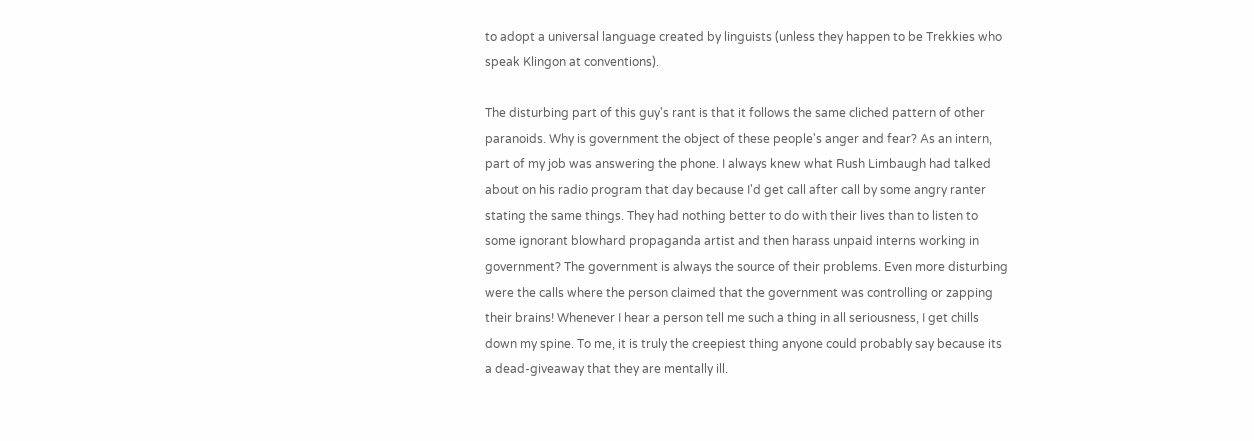to adopt a universal language created by linguists (unless they happen to be Trekkies who speak Klingon at conventions).

The disturbing part of this guy's rant is that it follows the same cliched pattern of other paranoids. Why is government the object of these people's anger and fear? As an intern, part of my job was answering the phone. I always knew what Rush Limbaugh had talked about on his radio program that day because I'd get call after call by some angry ranter stating the same things. They had nothing better to do with their lives than to listen to some ignorant blowhard propaganda artist and then harass unpaid interns working in government? The government is always the source of their problems. Even more disturbing were the calls where the person claimed that the government was controlling or zapping their brains! Whenever I hear a person tell me such a thing in all seriousness, I get chills down my spine. To me, it is truly the creepiest thing anyone could probably say because its a dead-giveaway that they are mentally ill.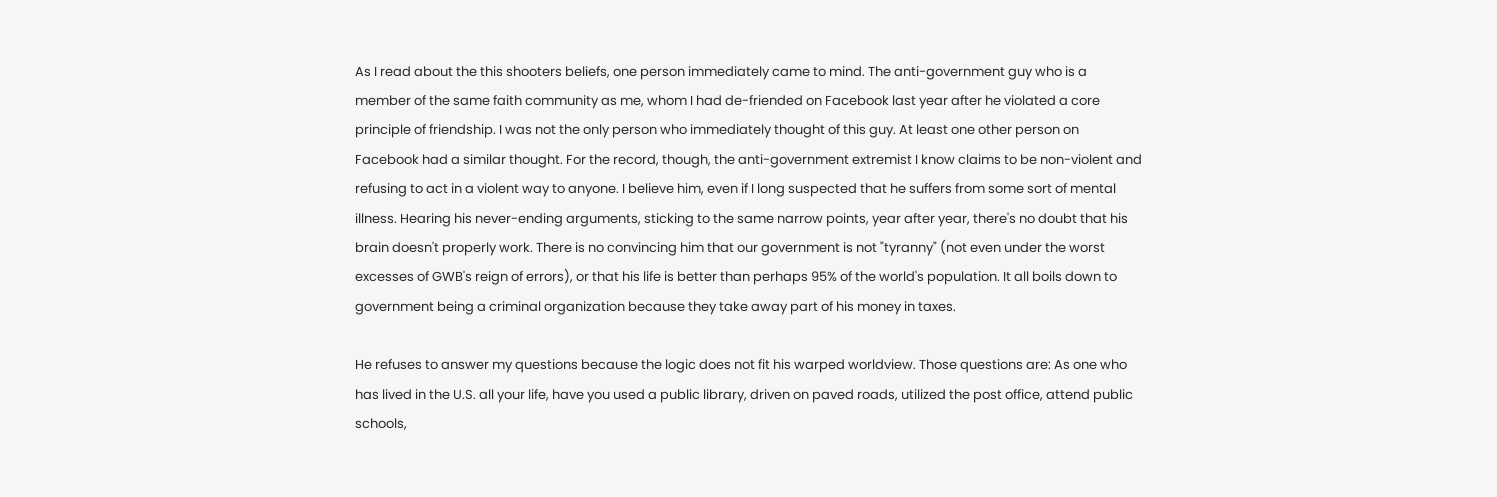As I read about the this shooters beliefs, one person immediately came to mind. The anti-government guy who is a member of the same faith community as me, whom I had de-friended on Facebook last year after he violated a core principle of friendship. I was not the only person who immediately thought of this guy. At least one other person on Facebook had a similar thought. For the record, though, the anti-government extremist I know claims to be non-violent and refusing to act in a violent way to anyone. I believe him, even if I long suspected that he suffers from some sort of mental illness. Hearing his never-ending arguments, sticking to the same narrow points, year after year, there's no doubt that his brain doesn't properly work. There is no convincing him that our government is not "tyranny" (not even under the worst excesses of GWB's reign of errors), or that his life is better than perhaps 95% of the world's population. It all boils down to government being a criminal organization because they take away part of his money in taxes.

He refuses to answer my questions because the logic does not fit his warped worldview. Those questions are: As one who has lived in the U.S. all your life, have you used a public library, driven on paved roads, utilized the post office, attend public schools,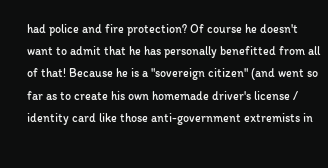had police and fire protection? Of course he doesn't want to admit that he has personally benefitted from all of that! Because he is a "sovereign citizen" (and went so far as to create his own homemade driver's license / identity card like those anti-government extremists in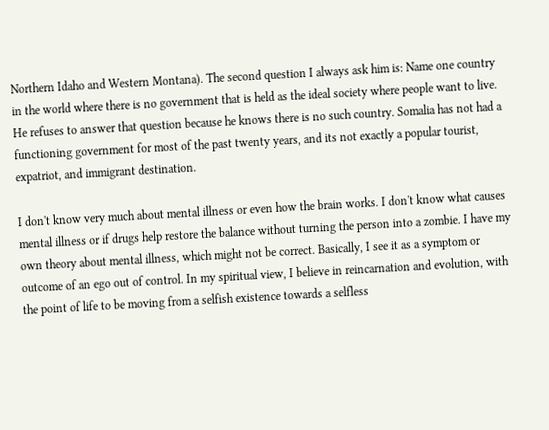Northern Idaho and Western Montana). The second question I always ask him is: Name one country in the world where there is no government that is held as the ideal society where people want to live. He refuses to answer that question because he knows there is no such country. Somalia has not had a functioning government for most of the past twenty years, and its not exactly a popular tourist, expatriot, and immigrant destination.

I don't know very much about mental illness or even how the brain works. I don't know what causes mental illness or if drugs help restore the balance without turning the person into a zombie. I have my own theory about mental illness, which might not be correct. Basically, I see it as a symptom or outcome of an ego out of control. In my spiritual view, I believe in reincarnation and evolution, with the point of life to be moving from a selfish existence towards a selfless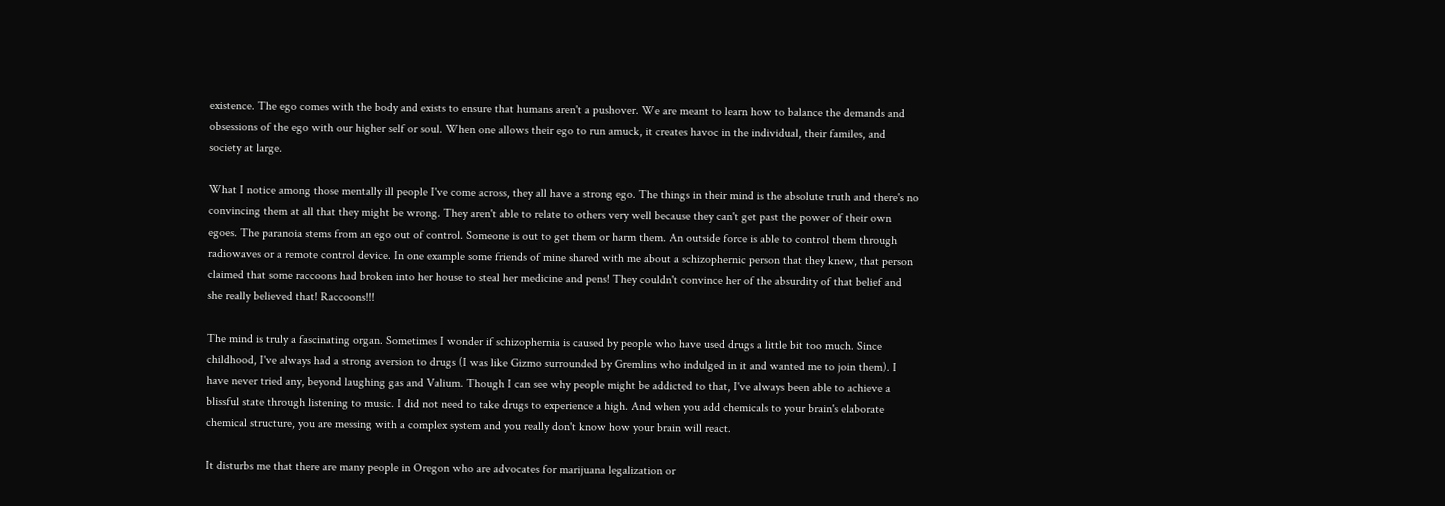existence. The ego comes with the body and exists to ensure that humans aren't a pushover. We are meant to learn how to balance the demands and obsessions of the ego with our higher self or soul. When one allows their ego to run amuck, it creates havoc in the individual, their familes, and society at large.

What I notice among those mentally ill people I've come across, they all have a strong ego. The things in their mind is the absolute truth and there's no convincing them at all that they might be wrong. They aren't able to relate to others very well because they can't get past the power of their own egoes. The paranoia stems from an ego out of control. Someone is out to get them or harm them. An outside force is able to control them through radiowaves or a remote control device. In one example some friends of mine shared with me about a schizophernic person that they knew, that person claimed that some raccoons had broken into her house to steal her medicine and pens! They couldn't convince her of the absurdity of that belief and she really believed that! Raccoons!!!

The mind is truly a fascinating organ. Sometimes I wonder if schizophernia is caused by people who have used drugs a little bit too much. Since childhood, I've always had a strong aversion to drugs (I was like Gizmo surrounded by Gremlins who indulged in it and wanted me to join them). I have never tried any, beyond laughing gas and Valium. Though I can see why people might be addicted to that, I've always been able to achieve a blissful state through listening to music. I did not need to take drugs to experience a high. And when you add chemicals to your brain's elaborate chemical structure, you are messing with a complex system and you really don't know how your brain will react.

It disturbs me that there are many people in Oregon who are advocates for marijuana legalization or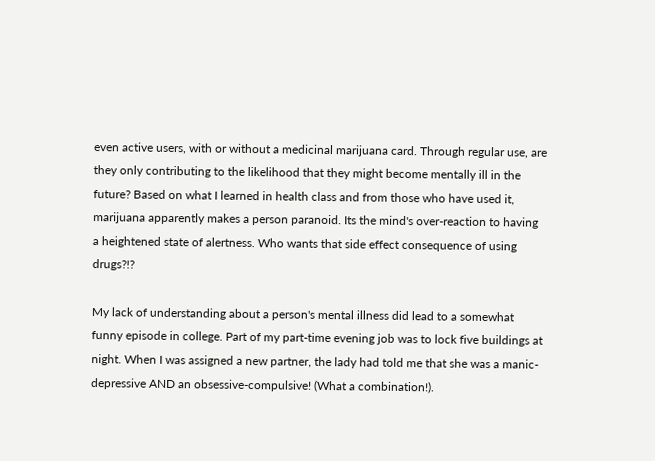even active users, with or without a medicinal marijuana card. Through regular use, are they only contributing to the likelihood that they might become mentally ill in the future? Based on what I learned in health class and from those who have used it, marijuana apparently makes a person paranoid. Its the mind's over-reaction to having a heightened state of alertness. Who wants that side effect consequence of using drugs?!?

My lack of understanding about a person's mental illness did lead to a somewhat funny episode in college. Part of my part-time evening job was to lock five buildings at night. When I was assigned a new partner, the lady had told me that she was a manic-depressive AND an obsessive-compulsive! (What a combination!).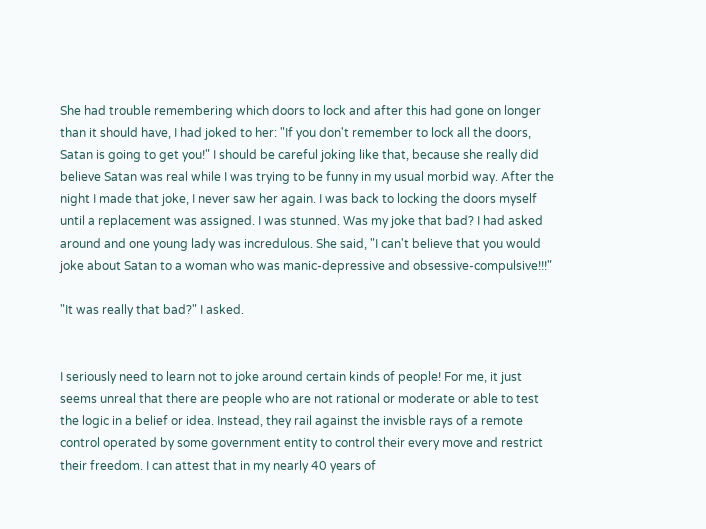She had trouble remembering which doors to lock and after this had gone on longer than it should have, I had joked to her: "If you don't remember to lock all the doors, Satan is going to get you!" I should be careful joking like that, because she really did believe Satan was real while I was trying to be funny in my usual morbid way. After the night I made that joke, I never saw her again. I was back to locking the doors myself until a replacement was assigned. I was stunned. Was my joke that bad? I had asked around and one young lady was incredulous. She said, "I can't believe that you would joke about Satan to a woman who was manic-depressive and obsessive-compulsive!!!"

"It was really that bad?" I asked.


I seriously need to learn not to joke around certain kinds of people! For me, it just seems unreal that there are people who are not rational or moderate or able to test the logic in a belief or idea. Instead, they rail against the invisble rays of a remote control operated by some government entity to control their every move and restrict their freedom. I can attest that in my nearly 40 years of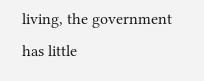living, the government has little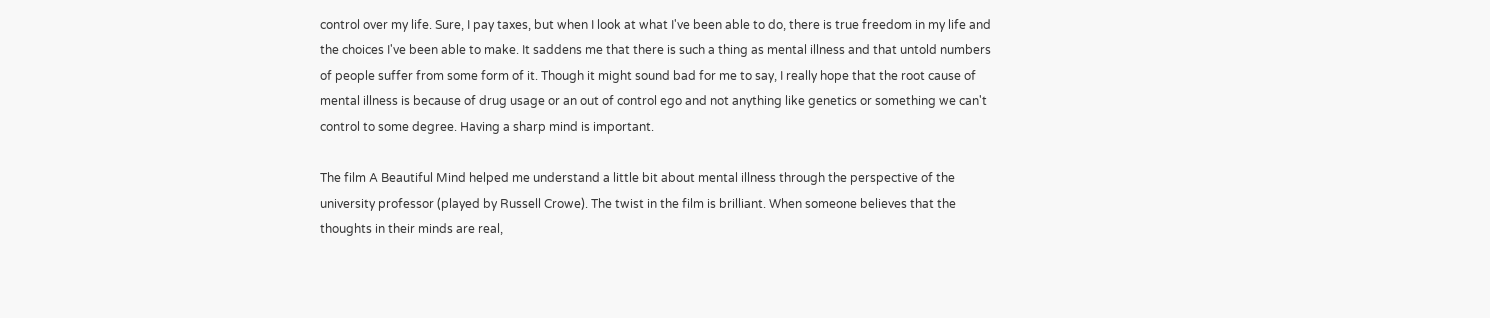control over my life. Sure, I pay taxes, but when I look at what I've been able to do, there is true freedom in my life and the choices I've been able to make. It saddens me that there is such a thing as mental illness and that untold numbers of people suffer from some form of it. Though it might sound bad for me to say, I really hope that the root cause of mental illness is because of drug usage or an out of control ego and not anything like genetics or something we can't control to some degree. Having a sharp mind is important.

The film A Beautiful Mind helped me understand a little bit about mental illness through the perspective of the university professor (played by Russell Crowe). The twist in the film is brilliant. When someone believes that the thoughts in their minds are real,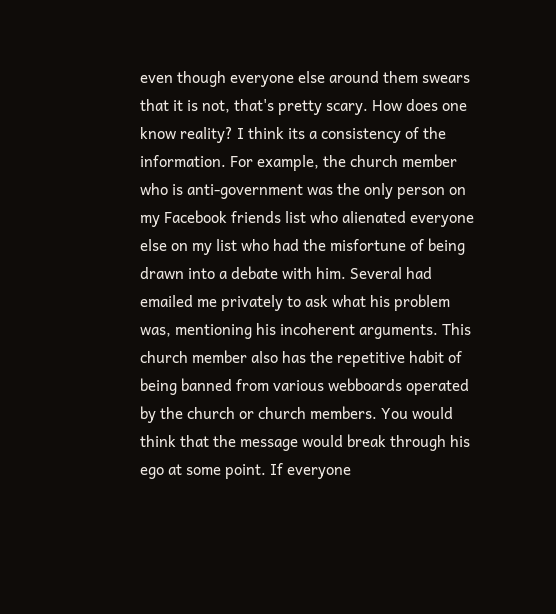even though everyone else around them swears that it is not, that's pretty scary. How does one know reality? I think its a consistency of the information. For example, the church member who is anti-government was the only person on my Facebook friends list who alienated everyone else on my list who had the misfortune of being drawn into a debate with him. Several had emailed me privately to ask what his problem was, mentioning his incoherent arguments. This church member also has the repetitive habit of being banned from various webboards operated by the church or church members. You would think that the message would break through his ego at some point. If everyone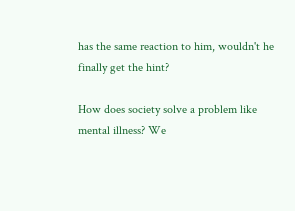has the same reaction to him, wouldn't he finally get the hint?

How does society solve a problem like mental illness? We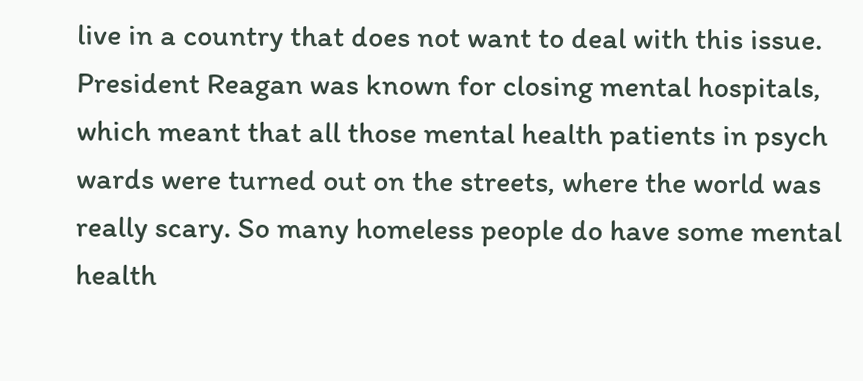live in a country that does not want to deal with this issue. President Reagan was known for closing mental hospitals, which meant that all those mental health patients in psych wards were turned out on the streets, where the world was really scary. So many homeless people do have some mental health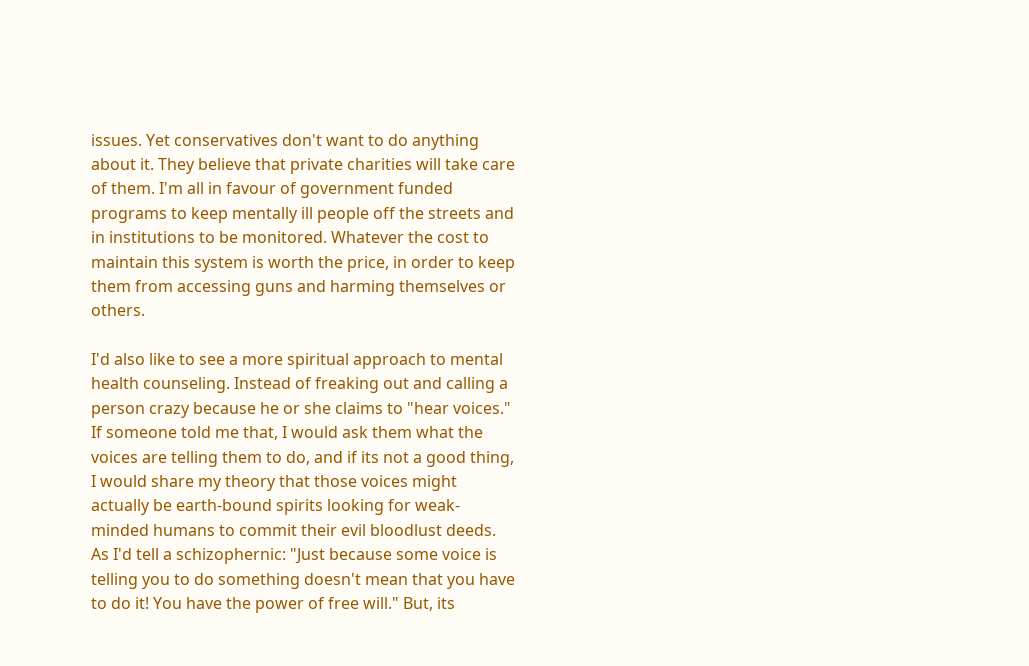issues. Yet conservatives don't want to do anything about it. They believe that private charities will take care of them. I'm all in favour of government funded programs to keep mentally ill people off the streets and in institutions to be monitored. Whatever the cost to maintain this system is worth the price, in order to keep them from accessing guns and harming themselves or others.

I'd also like to see a more spiritual approach to mental health counseling. Instead of freaking out and calling a person crazy because he or she claims to "hear voices." If someone told me that, I would ask them what the voices are telling them to do, and if its not a good thing, I would share my theory that those voices might actually be earth-bound spirits looking for weak-minded humans to commit their evil bloodlust deeds. As I'd tell a schizophernic: "Just because some voice is telling you to do something doesn't mean that you have to do it! You have the power of free will." But, its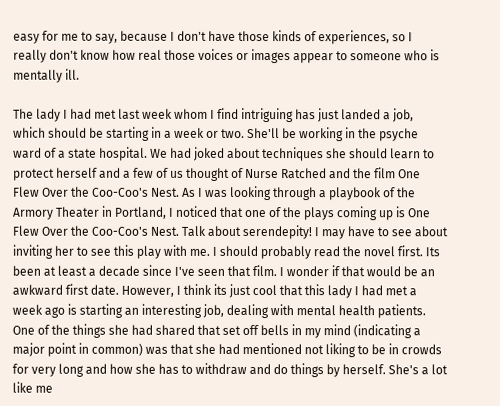easy for me to say, because I don't have those kinds of experiences, so I really don't know how real those voices or images appear to someone who is mentally ill.

The lady I had met last week whom I find intriguing has just landed a job, which should be starting in a week or two. She'll be working in the psyche ward of a state hospital. We had joked about techniques she should learn to protect herself and a few of us thought of Nurse Ratched and the film One Flew Over the Coo-Coo's Nest. As I was looking through a playbook of the Armory Theater in Portland, I noticed that one of the plays coming up is One Flew Over the Coo-Coo's Nest. Talk about serendepity! I may have to see about inviting her to see this play with me. I should probably read the novel first. Its been at least a decade since I've seen that film. I wonder if that would be an awkward first date. However, I think its just cool that this lady I had met a week ago is starting an interesting job, dealing with mental health patients. One of the things she had shared that set off bells in my mind (indicating a major point in common) was that she had mentioned not liking to be in crowds for very long and how she has to withdraw and do things by herself. She's a lot like me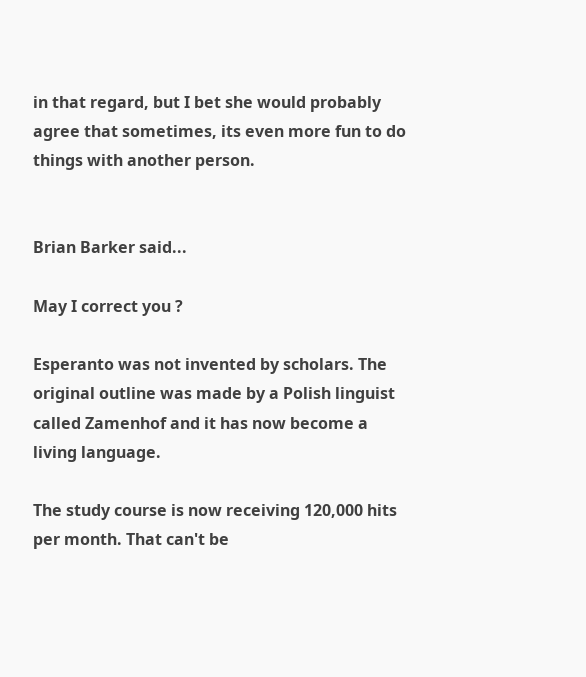in that regard, but I bet she would probably agree that sometimes, its even more fun to do things with another person.


Brian Barker said...

May I correct you ?

Esperanto was not invented by scholars. The original outline was made by a Polish linguist called Zamenhof and it has now become a living language.

The study course is now receiving 120,000 hits per month. That can't be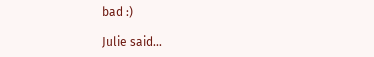bad :)

Julie said...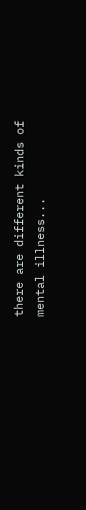there are different kinds of mental illness...